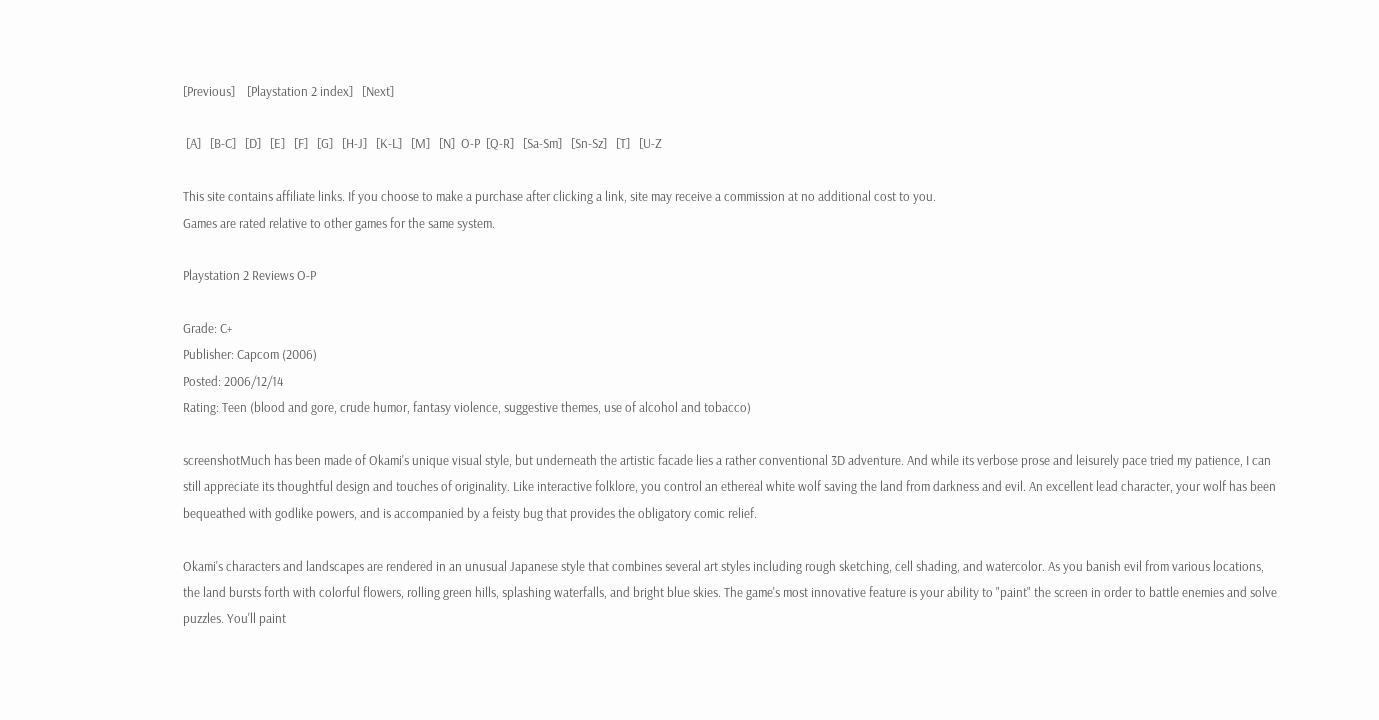[Previous]    [Playstation 2 index]   [Next]

 [A]   [B-C]   [D]   [E]   [F]   [G]   [H-J]   [K-L]   [M]   [N]  O-P  [Q-R]   [Sa-Sm]   [Sn-Sz]   [T]   [U-Z

This site contains affiliate links. If you choose to make a purchase after clicking a link, site may receive a commission at no additional cost to you.
Games are rated relative to other games for the same system.

Playstation 2 Reviews O-P

Grade: C+
Publisher: Capcom (2006)
Posted: 2006/12/14
Rating: Teen (blood and gore, crude humor, fantasy violence, suggestive themes, use of alcohol and tobacco)

screenshotMuch has been made of Okami's unique visual style, but underneath the artistic facade lies a rather conventional 3D adventure. And while its verbose prose and leisurely pace tried my patience, I can still appreciate its thoughtful design and touches of originality. Like interactive folklore, you control an ethereal white wolf saving the land from darkness and evil. An excellent lead character, your wolf has been bequeathed with godlike powers, and is accompanied by a feisty bug that provides the obligatory comic relief.

Okami's characters and landscapes are rendered in an unusual Japanese style that combines several art styles including rough sketching, cell shading, and watercolor. As you banish evil from various locations, the land bursts forth with colorful flowers, rolling green hills, splashing waterfalls, and bright blue skies. The game's most innovative feature is your ability to "paint" the screen in order to battle enemies and solve puzzles. You'll paint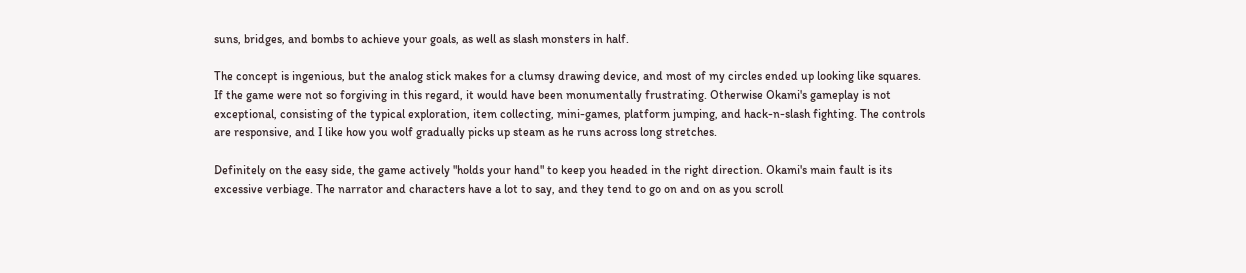suns, bridges, and bombs to achieve your goals, as well as slash monsters in half.

The concept is ingenious, but the analog stick makes for a clumsy drawing device, and most of my circles ended up looking like squares. If the game were not so forgiving in this regard, it would have been monumentally frustrating. Otherwise Okami's gameplay is not exceptional, consisting of the typical exploration, item collecting, mini-games, platform jumping, and hack-n-slash fighting. The controls are responsive, and I like how you wolf gradually picks up steam as he runs across long stretches.

Definitely on the easy side, the game actively "holds your hand" to keep you headed in the right direction. Okami's main fault is its excessive verbiage. The narrator and characters have a lot to say, and they tend to go on and on as you scroll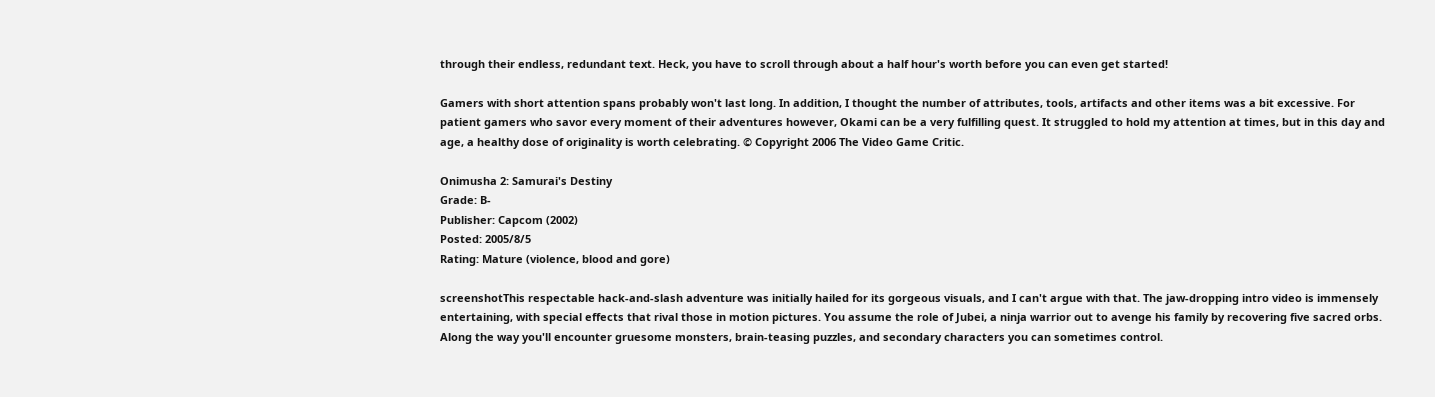through their endless, redundant text. Heck, you have to scroll through about a half hour's worth before you can even get started!

Gamers with short attention spans probably won't last long. In addition, I thought the number of attributes, tools, artifacts and other items was a bit excessive. For patient gamers who savor every moment of their adventures however, Okami can be a very fulfilling quest. It struggled to hold my attention at times, but in this day and age, a healthy dose of originality is worth celebrating. © Copyright 2006 The Video Game Critic.

Onimusha 2: Samurai's Destiny
Grade: B-
Publisher: Capcom (2002)
Posted: 2005/8/5
Rating: Mature (violence, blood and gore)

screenshotThis respectable hack-and-slash adventure was initially hailed for its gorgeous visuals, and I can't argue with that. The jaw-dropping intro video is immensely entertaining, with special effects that rival those in motion pictures. You assume the role of Jubei, a ninja warrior out to avenge his family by recovering five sacred orbs. Along the way you'll encounter gruesome monsters, brain-teasing puzzles, and secondary characters you can sometimes control.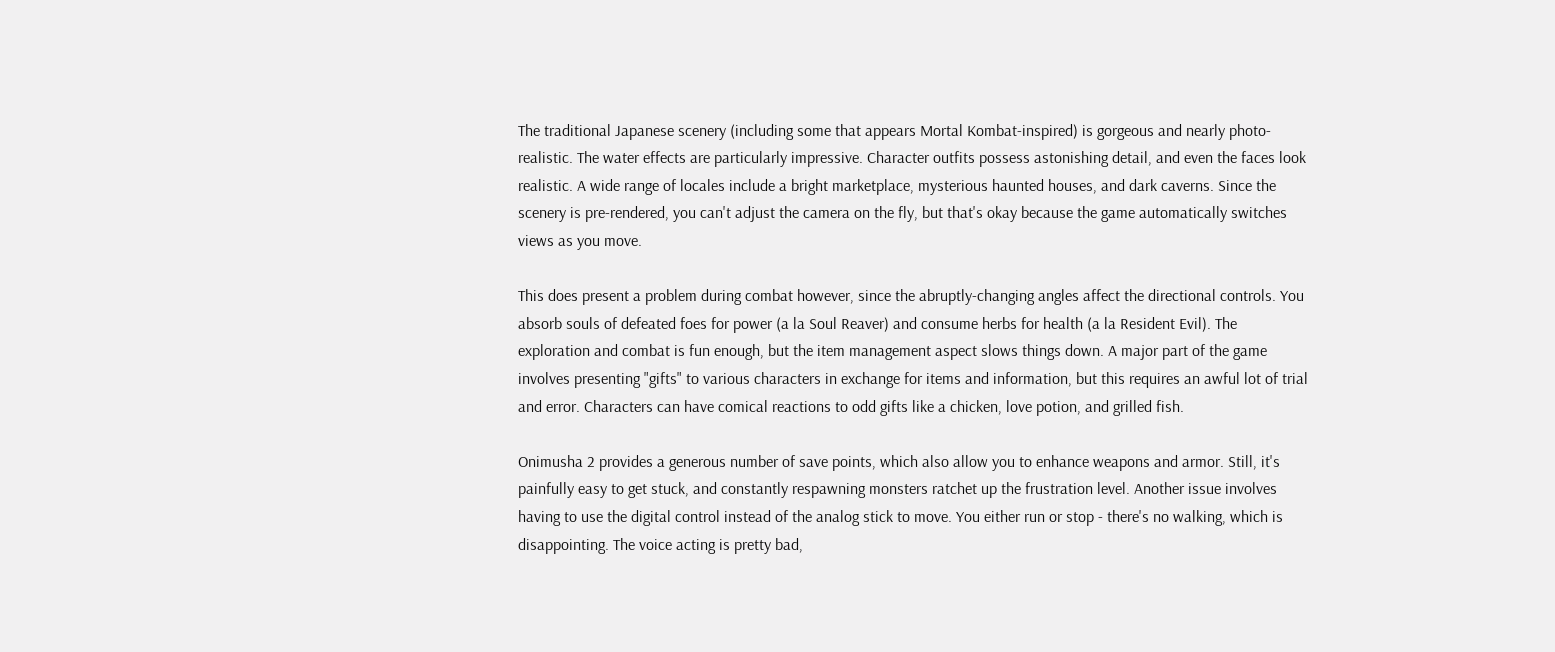The traditional Japanese scenery (including some that appears Mortal Kombat-inspired) is gorgeous and nearly photo-realistic. The water effects are particularly impressive. Character outfits possess astonishing detail, and even the faces look realistic. A wide range of locales include a bright marketplace, mysterious haunted houses, and dark caverns. Since the scenery is pre-rendered, you can't adjust the camera on the fly, but that's okay because the game automatically switches views as you move.

This does present a problem during combat however, since the abruptly-changing angles affect the directional controls. You absorb souls of defeated foes for power (a la Soul Reaver) and consume herbs for health (a la Resident Evil). The exploration and combat is fun enough, but the item management aspect slows things down. A major part of the game involves presenting "gifts" to various characters in exchange for items and information, but this requires an awful lot of trial and error. Characters can have comical reactions to odd gifts like a chicken, love potion, and grilled fish.

Onimusha 2 provides a generous number of save points, which also allow you to enhance weapons and armor. Still, it's painfully easy to get stuck, and constantly respawning monsters ratchet up the frustration level. Another issue involves having to use the digital control instead of the analog stick to move. You either run or stop - there's no walking, which is disappointing. The voice acting is pretty bad,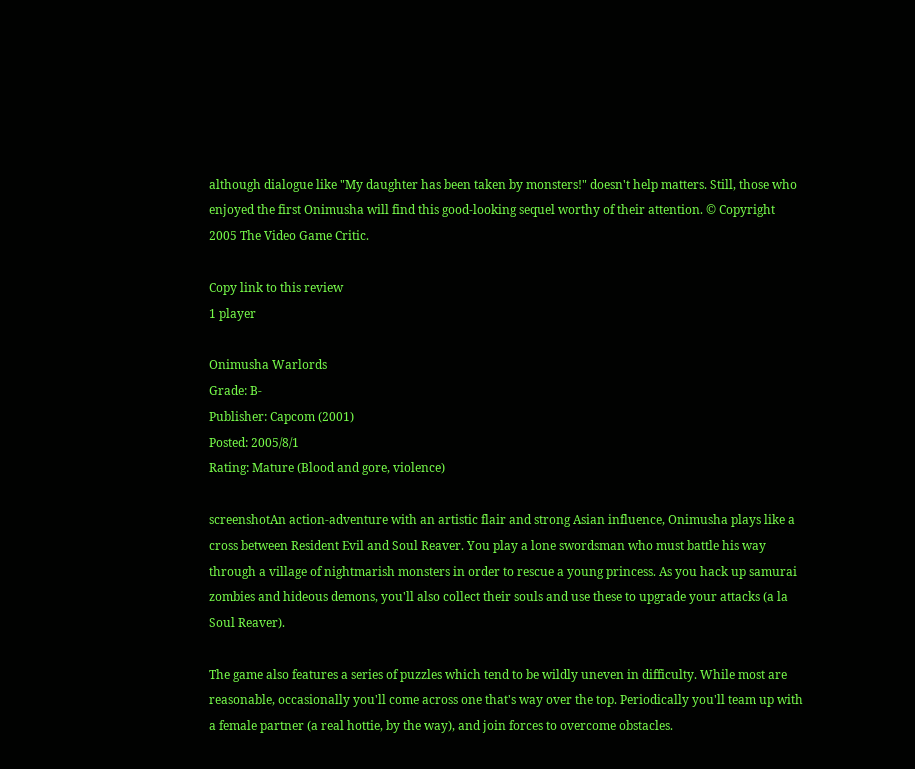although dialogue like "My daughter has been taken by monsters!" doesn't help matters. Still, those who enjoyed the first Onimusha will find this good-looking sequel worthy of their attention. © Copyright 2005 The Video Game Critic.

Copy link to this review
1 player

Onimusha Warlords
Grade: B-
Publisher: Capcom (2001)
Posted: 2005/8/1
Rating: Mature (Blood and gore, violence)

screenshotAn action-adventure with an artistic flair and strong Asian influence, Onimusha plays like a cross between Resident Evil and Soul Reaver. You play a lone swordsman who must battle his way through a village of nightmarish monsters in order to rescue a young princess. As you hack up samurai zombies and hideous demons, you'll also collect their souls and use these to upgrade your attacks (a la Soul Reaver).

The game also features a series of puzzles which tend to be wildly uneven in difficulty. While most are reasonable, occasionally you'll come across one that's way over the top. Periodically you'll team up with a female partner (a real hottie, by the way), and join forces to overcome obstacles.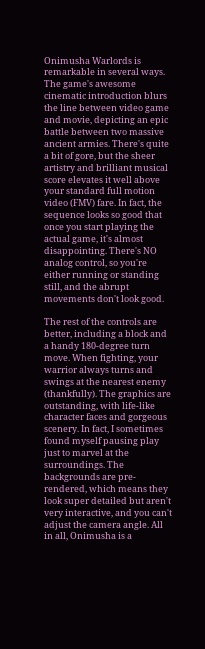Onimusha Warlords is remarkable in several ways. The game's awesome cinematic introduction blurs the line between video game and movie, depicting an epic battle between two massive ancient armies. There's quite a bit of gore, but the sheer artistry and brilliant musical score elevates it well above your standard full motion video (FMV) fare. In fact, the sequence looks so good that once you start playing the actual game, it's almost disappointing. There's NO analog control, so you're either running or standing still, and the abrupt movements don't look good.

The rest of the controls are better, including a block and a handy 180-degree turn move. When fighting, your warrior always turns and swings at the nearest enemy (thankfully). The graphics are outstanding, with life-like character faces and gorgeous scenery. In fact, I sometimes found myself pausing play just to marvel at the surroundings. The backgrounds are pre-rendered, which means they look super detailed but aren't very interactive, and you can't adjust the camera angle. All in all, Onimusha is a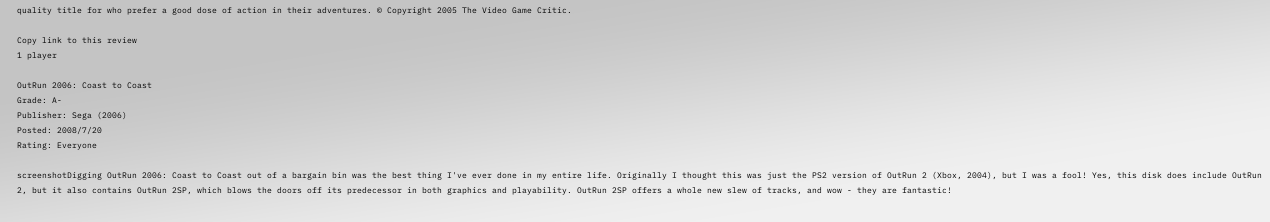quality title for who prefer a good dose of action in their adventures. © Copyright 2005 The Video Game Critic.

Copy link to this review
1 player

OutRun 2006: Coast to Coast
Grade: A-
Publisher: Sega (2006)
Posted: 2008/7/20
Rating: Everyone

screenshotDigging OutRun 2006: Coast to Coast out of a bargain bin was the best thing I've ever done in my entire life. Originally I thought this was just the PS2 version of OutRun 2 (Xbox, 2004), but I was a fool! Yes, this disk does include OutRun 2, but it also contains OutRun 2SP, which blows the doors off its predecessor in both graphics and playability. OutRun 2SP offers a whole new slew of tracks, and wow - they are fantastic!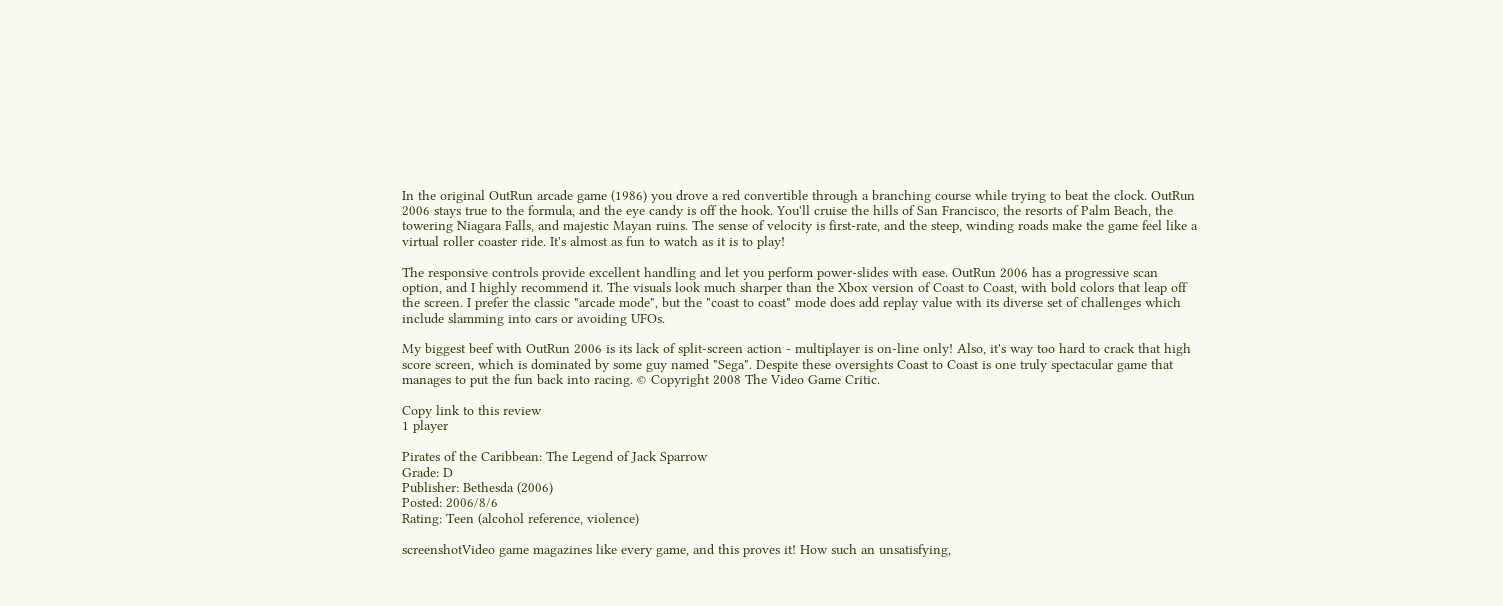In the original OutRun arcade game (1986) you drove a red convertible through a branching course while trying to beat the clock. OutRun 2006 stays true to the formula, and the eye candy is off the hook. You'll cruise the hills of San Francisco, the resorts of Palm Beach, the towering Niagara Falls, and majestic Mayan ruins. The sense of velocity is first-rate, and the steep, winding roads make the game feel like a virtual roller coaster ride. It's almost as fun to watch as it is to play!

The responsive controls provide excellent handling and let you perform power-slides with ease. OutRun 2006 has a progressive scan option, and I highly recommend it. The visuals look much sharper than the Xbox version of Coast to Coast, with bold colors that leap off the screen. I prefer the classic "arcade mode", but the "coast to coast" mode does add replay value with its diverse set of challenges which include slamming into cars or avoiding UFOs.

My biggest beef with OutRun 2006 is its lack of split-screen action - multiplayer is on-line only! Also, it's way too hard to crack that high score screen, which is dominated by some guy named "Sega". Despite these oversights Coast to Coast is one truly spectacular game that manages to put the fun back into racing. © Copyright 2008 The Video Game Critic.

Copy link to this review
1 player

Pirates of the Caribbean: The Legend of Jack Sparrow
Grade: D
Publisher: Bethesda (2006)
Posted: 2006/8/6
Rating: Teen (alcohol reference, violence)

screenshotVideo game magazines like every game, and this proves it! How such an unsatisfying,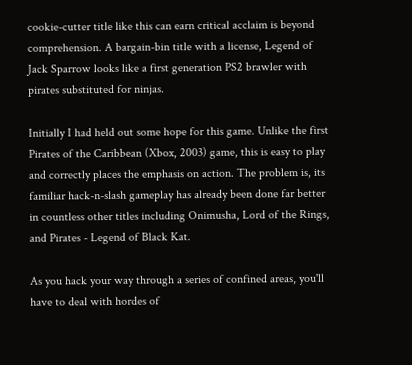cookie-cutter title like this can earn critical acclaim is beyond comprehension. A bargain-bin title with a license, Legend of Jack Sparrow looks like a first generation PS2 brawler with pirates substituted for ninjas.

Initially I had held out some hope for this game. Unlike the first Pirates of the Caribbean (Xbox, 2003) game, this is easy to play and correctly places the emphasis on action. The problem is, its familiar hack-n-slash gameplay has already been done far better in countless other titles including Onimusha, Lord of the Rings, and Pirates - Legend of Black Kat.

As you hack your way through a series of confined areas, you'll have to deal with hordes of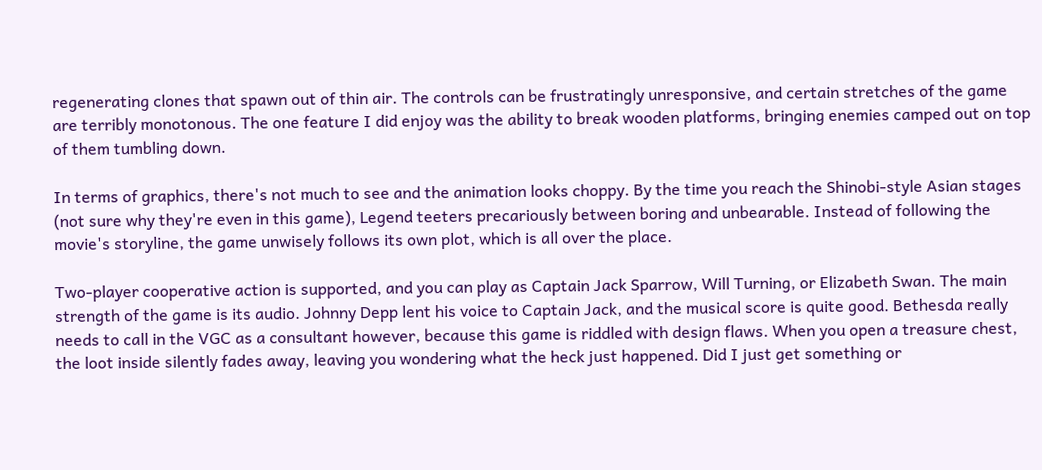regenerating clones that spawn out of thin air. The controls can be frustratingly unresponsive, and certain stretches of the game are terribly monotonous. The one feature I did enjoy was the ability to break wooden platforms, bringing enemies camped out on top of them tumbling down.

In terms of graphics, there's not much to see and the animation looks choppy. By the time you reach the Shinobi-style Asian stages (not sure why they're even in this game), Legend teeters precariously between boring and unbearable. Instead of following the movie's storyline, the game unwisely follows its own plot, which is all over the place.

Two-player cooperative action is supported, and you can play as Captain Jack Sparrow, Will Turning, or Elizabeth Swan. The main strength of the game is its audio. Johnny Depp lent his voice to Captain Jack, and the musical score is quite good. Bethesda really needs to call in the VGC as a consultant however, because this game is riddled with design flaws. When you open a treasure chest, the loot inside silently fades away, leaving you wondering what the heck just happened. Did I just get something or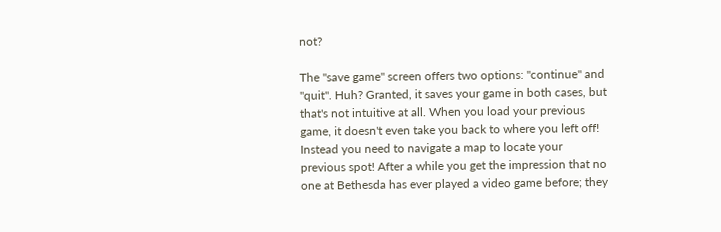not?

The "save game" screen offers two options: "continue" and "quit". Huh? Granted, it saves your game in both cases, but that's not intuitive at all. When you load your previous game, it doesn't even take you back to where you left off! Instead you need to navigate a map to locate your previous spot! After a while you get the impression that no one at Bethesda has ever played a video game before; they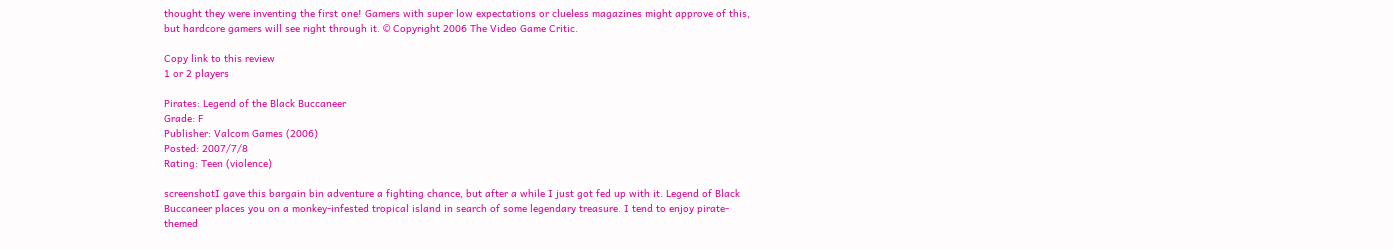thought they were inventing the first one! Gamers with super low expectations or clueless magazines might approve of this, but hardcore gamers will see right through it. © Copyright 2006 The Video Game Critic.

Copy link to this review
1 or 2 players

Pirates: Legend of the Black Buccaneer
Grade: F
Publisher: Valcom Games (2006)
Posted: 2007/7/8
Rating: Teen (violence)

screenshotI gave this bargain bin adventure a fighting chance, but after a while I just got fed up with it. Legend of Black Buccaneer places you on a monkey-infested tropical island in search of some legendary treasure. I tend to enjoy pirate-themed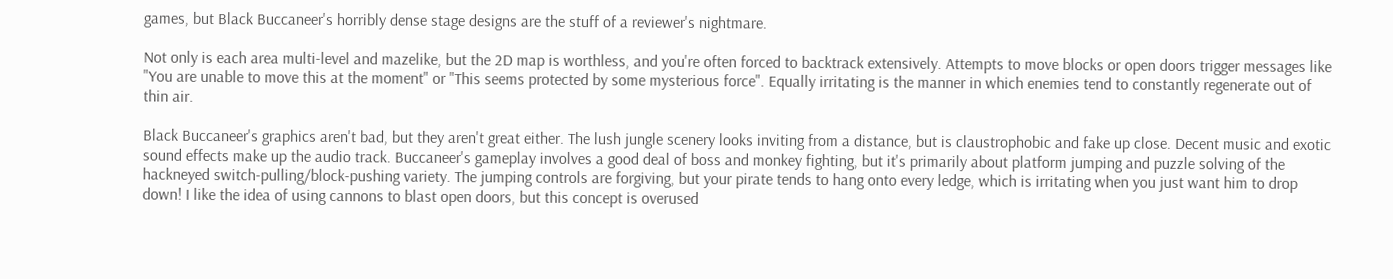games, but Black Buccaneer's horribly dense stage designs are the stuff of a reviewer's nightmare.

Not only is each area multi-level and mazelike, but the 2D map is worthless, and you're often forced to backtrack extensively. Attempts to move blocks or open doors trigger messages like "You are unable to move this at the moment" or "This seems protected by some mysterious force". Equally irritating is the manner in which enemies tend to constantly regenerate out of thin air.

Black Buccaneer's graphics aren't bad, but they aren't great either. The lush jungle scenery looks inviting from a distance, but is claustrophobic and fake up close. Decent music and exotic sound effects make up the audio track. Buccaneer's gameplay involves a good deal of boss and monkey fighting, but it's primarily about platform jumping and puzzle solving of the hackneyed switch-pulling/block-pushing variety. The jumping controls are forgiving, but your pirate tends to hang onto every ledge, which is irritating when you just want him to drop down! I like the idea of using cannons to blast open doors, but this concept is overused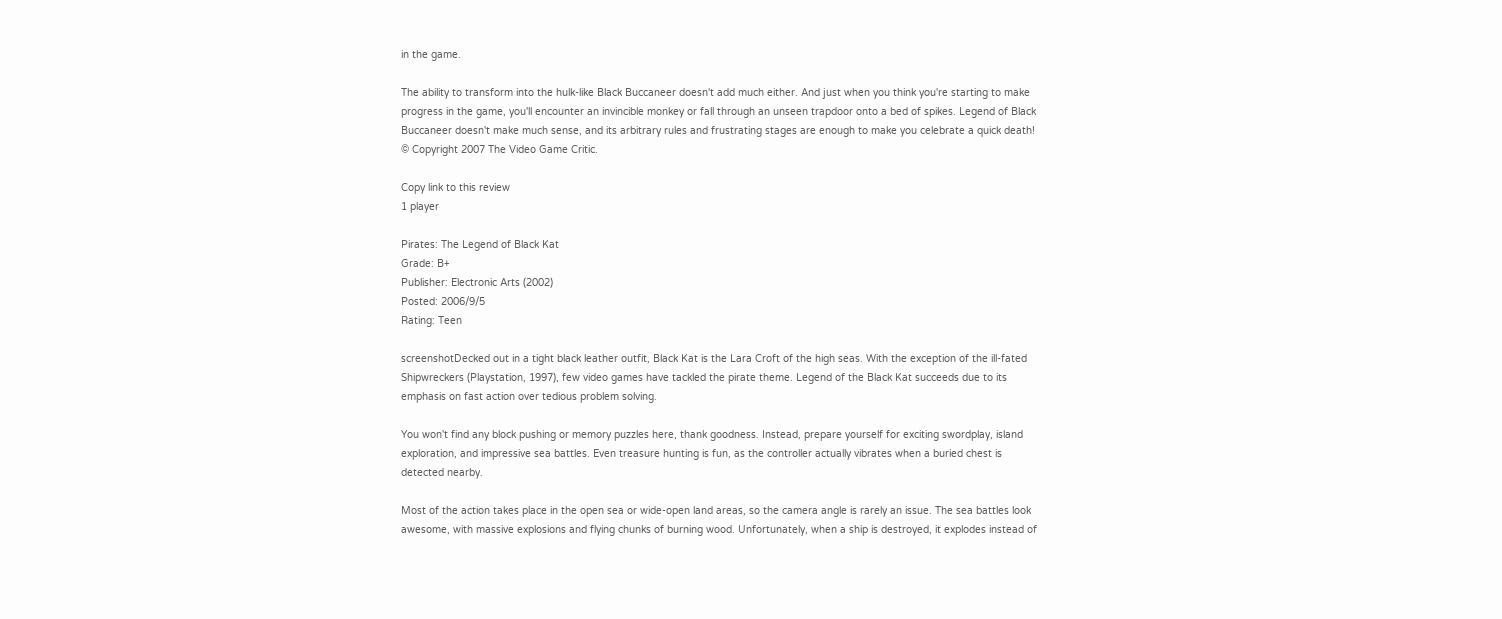in the game.

The ability to transform into the hulk-like Black Buccaneer doesn't add much either. And just when you think you're starting to make progress in the game, you'll encounter an invincible monkey or fall through an unseen trapdoor onto a bed of spikes. Legend of Black Buccaneer doesn't make much sense, and its arbitrary rules and frustrating stages are enough to make you celebrate a quick death! © Copyright 2007 The Video Game Critic.

Copy link to this review
1 player

Pirates: The Legend of Black Kat
Grade: B+
Publisher: Electronic Arts (2002)
Posted: 2006/9/5
Rating: Teen

screenshotDecked out in a tight black leather outfit, Black Kat is the Lara Croft of the high seas. With the exception of the ill-fated Shipwreckers (Playstation, 1997), few video games have tackled the pirate theme. Legend of the Black Kat succeeds due to its emphasis on fast action over tedious problem solving.

You won't find any block pushing or memory puzzles here, thank goodness. Instead, prepare yourself for exciting swordplay, island exploration, and impressive sea battles. Even treasure hunting is fun, as the controller actually vibrates when a buried chest is detected nearby.

Most of the action takes place in the open sea or wide-open land areas, so the camera angle is rarely an issue. The sea battles look awesome, with massive explosions and flying chunks of burning wood. Unfortunately, when a ship is destroyed, it explodes instead of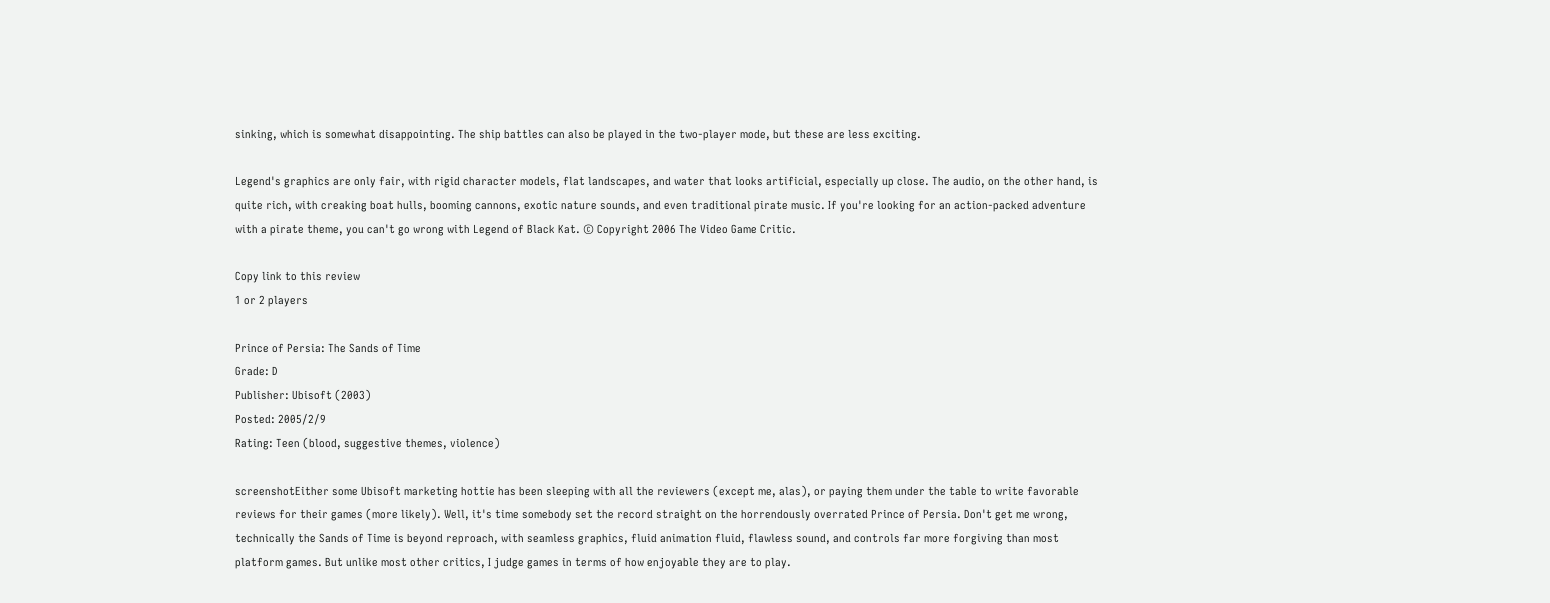sinking, which is somewhat disappointing. The ship battles can also be played in the two-player mode, but these are less exciting.

Legend's graphics are only fair, with rigid character models, flat landscapes, and water that looks artificial, especially up close. The audio, on the other hand, is quite rich, with creaking boat hulls, booming cannons, exotic nature sounds, and even traditional pirate music. If you're looking for an action-packed adventure with a pirate theme, you can't go wrong with Legend of Black Kat. © Copyright 2006 The Video Game Critic.

Copy link to this review
1 or 2 players

Prince of Persia: The Sands of Time
Grade: D
Publisher: Ubisoft (2003)
Posted: 2005/2/9
Rating: Teen (blood, suggestive themes, violence)

screenshotEither some Ubisoft marketing hottie has been sleeping with all the reviewers (except me, alas), or paying them under the table to write favorable reviews for their games (more likely). Well, it's time somebody set the record straight on the horrendously overrated Prince of Persia. Don't get me wrong, technically the Sands of Time is beyond reproach, with seamless graphics, fluid animation fluid, flawless sound, and controls far more forgiving than most platform games. But unlike most other critics, I judge games in terms of how enjoyable they are to play.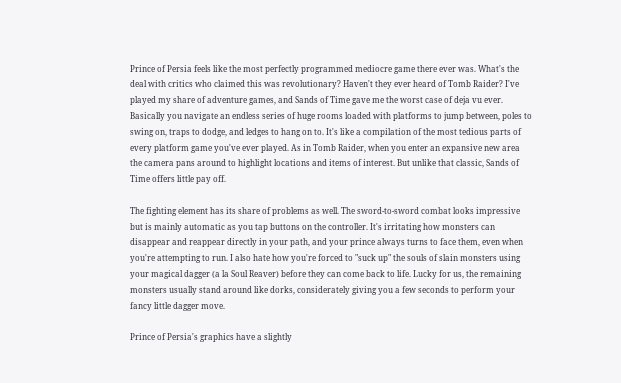Prince of Persia feels like the most perfectly programmed mediocre game there ever was. What's the deal with critics who claimed this was revolutionary? Haven't they ever heard of Tomb Raider? I've played my share of adventure games, and Sands of Time gave me the worst case of deja vu ever. Basically you navigate an endless series of huge rooms loaded with platforms to jump between, poles to swing on, traps to dodge, and ledges to hang on to. It's like a compilation of the most tedious parts of every platform game you've ever played. As in Tomb Raider, when you enter an expansive new area the camera pans around to highlight locations and items of interest. But unlike that classic, Sands of Time offers little pay off.

The fighting element has its share of problems as well. The sword-to-sword combat looks impressive but is mainly automatic as you tap buttons on the controller. It's irritating how monsters can disappear and reappear directly in your path, and your prince always turns to face them, even when you're attempting to run. I also hate how you're forced to "suck up" the souls of slain monsters using your magical dagger (a la Soul Reaver) before they can come back to life. Lucky for us, the remaining monsters usually stand around like dorks, considerately giving you a few seconds to perform your fancy little dagger move.

Prince of Persia's graphics have a slightly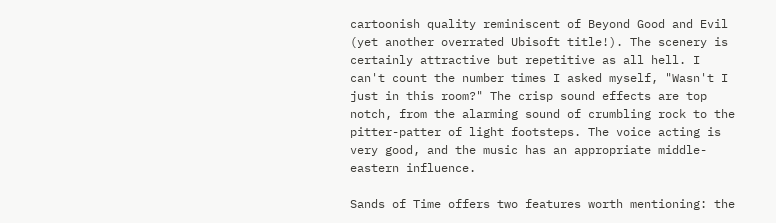cartoonish quality reminiscent of Beyond Good and Evil (yet another overrated Ubisoft title!). The scenery is certainly attractive but repetitive as all hell. I can't count the number times I asked myself, "Wasn't I just in this room?" The crisp sound effects are top notch, from the alarming sound of crumbling rock to the pitter-patter of light footsteps. The voice acting is very good, and the music has an appropriate middle-eastern influence.

Sands of Time offers two features worth mentioning: the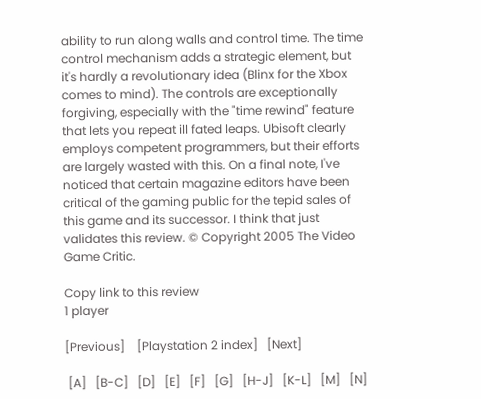ability to run along walls and control time. The time control mechanism adds a strategic element, but it's hardly a revolutionary idea (Blinx for the Xbox comes to mind). The controls are exceptionally forgiving, especially with the "time rewind" feature that lets you repeat ill fated leaps. Ubisoft clearly employs competent programmers, but their efforts are largely wasted with this. On a final note, I've noticed that certain magazine editors have been critical of the gaming public for the tepid sales of this game and its successor. I think that just validates this review. © Copyright 2005 The Video Game Critic.

Copy link to this review
1 player

[Previous]    [Playstation 2 index]   [Next]

 [A]   [B-C]   [D]   [E]   [F]   [G]   [H-J]   [K-L]   [M]   [N]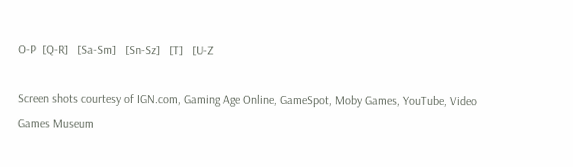O-P  [Q-R]   [Sa-Sm]   [Sn-Sz]   [T]   [U-Z

Screen shots courtesy of IGN.com, Gaming Age Online, GameSpot, Moby Games, YouTube, Video Games Museum